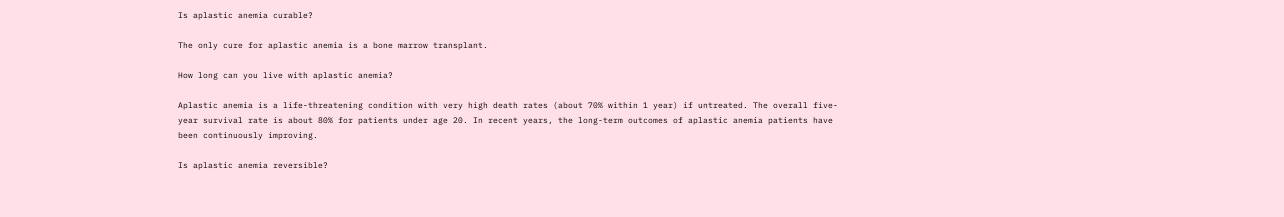Is aplastic anemia curable?

The only cure for aplastic anemia is a bone marrow transplant.

How long can you live with aplastic anemia?

Aplastic anemia is a life-threatening condition with very high death rates (about 70% within 1 year) if untreated. The overall five-year survival rate is about 80% for patients under age 20. In recent years, the long-term outcomes of aplastic anemia patients have been continuously improving.

Is aplastic anemia reversible?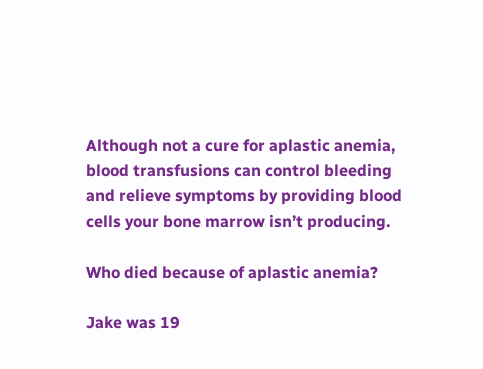Although not a cure for aplastic anemia, blood transfusions can control bleeding and relieve symptoms by providing blood cells your bone marrow isn’t producing.

Who died because of aplastic anemia?

Jake was 19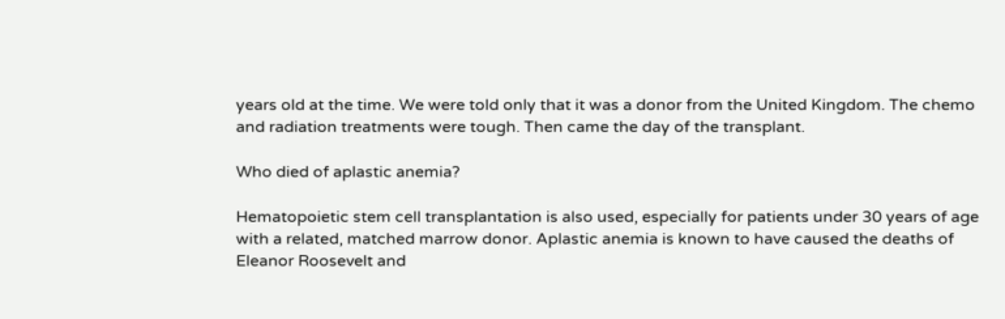years old at the time. We were told only that it was a donor from the United Kingdom. The chemo and radiation treatments were tough. Then came the day of the transplant.

Who died of aplastic anemia?

Hematopoietic stem cell transplantation is also used, especially for patients under 30 years of age with a related, matched marrow donor. Aplastic anemia is known to have caused the deaths of Eleanor Roosevelt and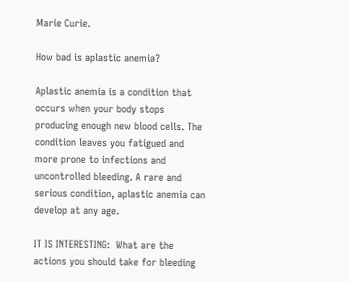Marie Curie.

How bad is aplastic anemia?

Aplastic anemia is a condition that occurs when your body stops producing enough new blood cells. The condition leaves you fatigued and more prone to infections and uncontrolled bleeding. A rare and serious condition, aplastic anemia can develop at any age.

IT IS INTERESTING:  What are the actions you should take for bleeding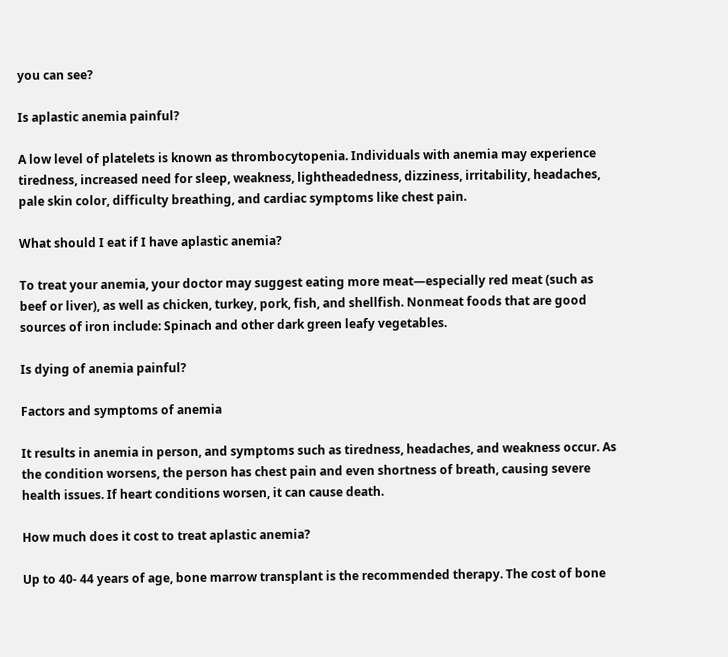you can see?

Is aplastic anemia painful?

A low level of platelets is known as thrombocytopenia. Individuals with anemia may experience tiredness, increased need for sleep, weakness, lightheadedness, dizziness, irritability, headaches, pale skin color, difficulty breathing, and cardiac symptoms like chest pain.

What should I eat if I have aplastic anemia?

To treat your anemia, your doctor may suggest eating more meat—especially red meat (such as beef or liver), as well as chicken, turkey, pork, fish, and shellfish. Nonmeat foods that are good sources of iron include: Spinach and other dark green leafy vegetables.

Is dying of anemia painful?

Factors and symptoms of anemia

It results in anemia in person, and symptoms such as tiredness, headaches, and weakness occur. As the condition worsens, the person has chest pain and even shortness of breath, causing severe health issues. If heart conditions worsen, it can cause death.

How much does it cost to treat aplastic anemia?

Up to 40- 44 years of age, bone marrow transplant is the recommended therapy. The cost of bone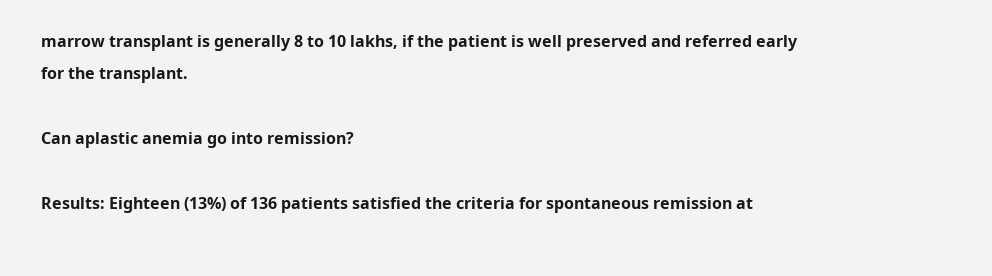marrow transplant is generally 8 to 10 lakhs, if the patient is well preserved and referred early for the transplant.

Can aplastic anemia go into remission?

Results: Eighteen (13%) of 136 patients satisfied the criteria for spontaneous remission at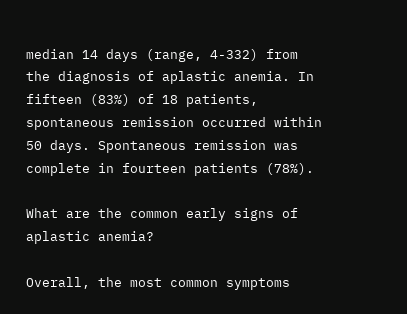median 14 days (range, 4-332) from the diagnosis of aplastic anemia. In fifteen (83%) of 18 patients, spontaneous remission occurred within 50 days. Spontaneous remission was complete in fourteen patients (78%).

What are the common early signs of aplastic anemia?

Overall, the most common symptoms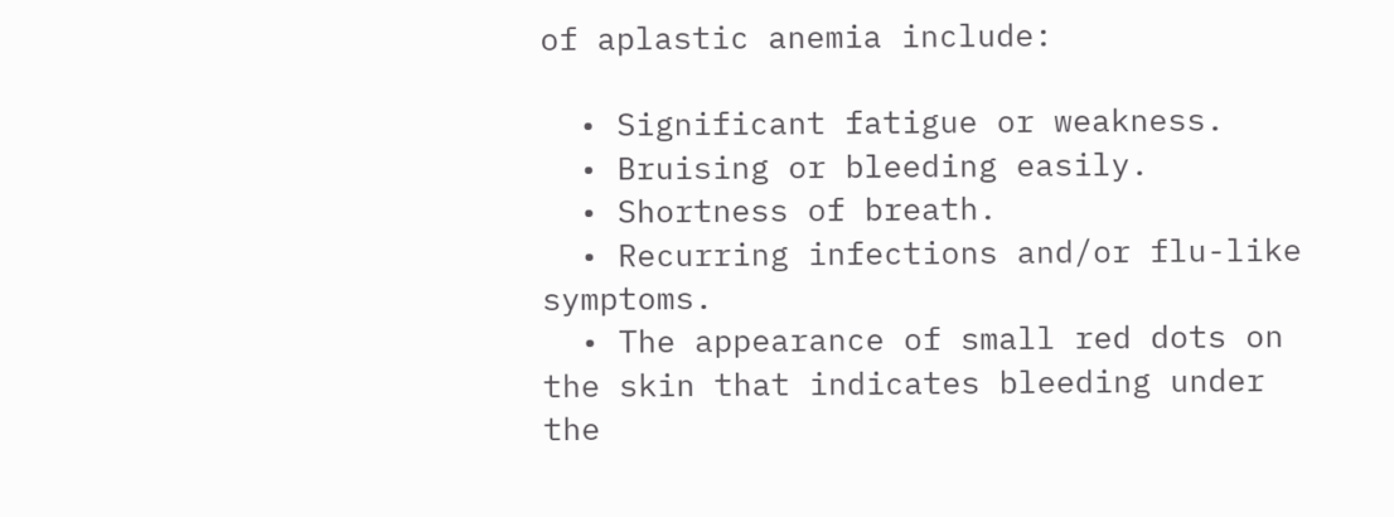of aplastic anemia include:

  • Significant fatigue or weakness.
  • Bruising or bleeding easily.
  • Shortness of breath.
  • Recurring infections and/or flu-like symptoms.
  • The appearance of small red dots on the skin that indicates bleeding under the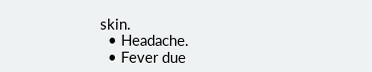skin.
  • Headache.
  • Fever due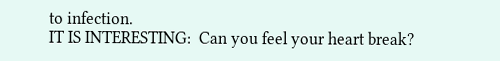to infection.
IT IS INTERESTING:  Can you feel your heart break?